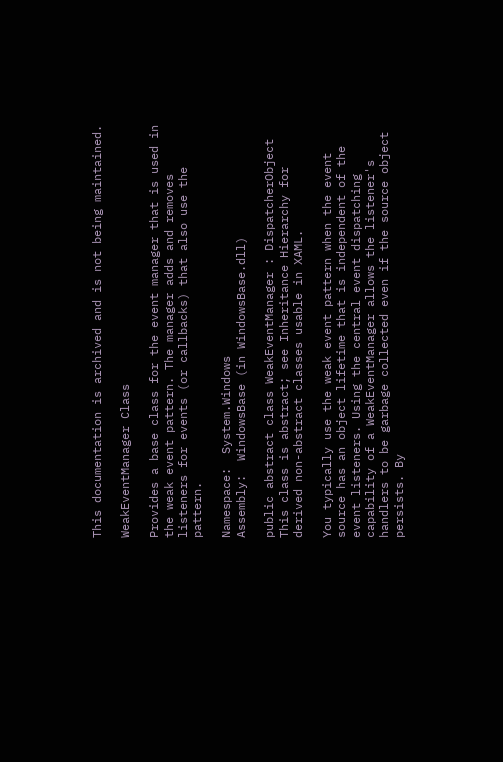This documentation is archived and is not being maintained.

WeakEventManager Class

Provides a base class for the event manager that is used in the weak event pattern. The manager adds and removes listeners for events (or callbacks) that also use the pattern.

Namespace:  System.Windows
Assembly:  WindowsBase (in WindowsBase.dll)

public abstract class WeakEventManager : DispatcherObject
This class is abstract; see Inheritance Hierarchy for derived non-abstract classes usable in XAML.

You typically use the weak event pattern when the event source has an object lifetime that is independent of the event listeners. Using the central event dispatching capability of a WeakEventManager allows the listener's handlers to be garbage collected even if the source object persists. By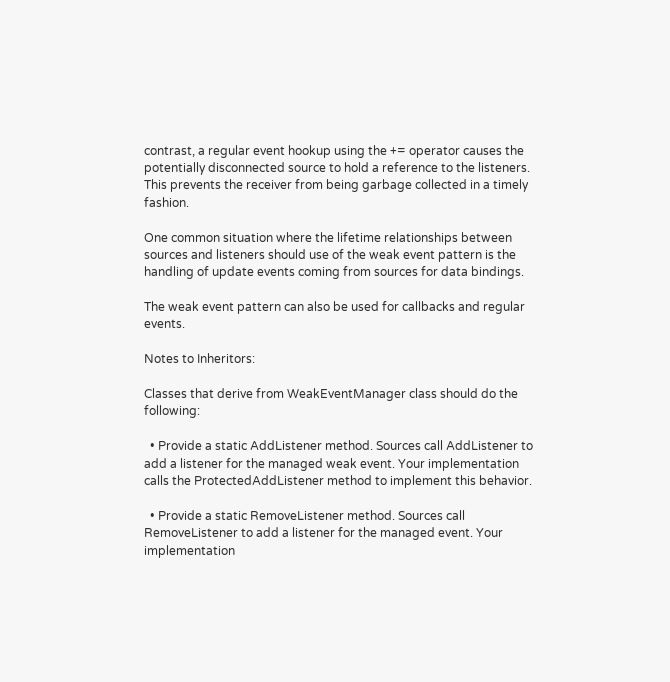contrast, a regular event hookup using the += operator causes the potentially disconnected source to hold a reference to the listeners. This prevents the receiver from being garbage collected in a timely fashion.

One common situation where the lifetime relationships between sources and listeners should use of the weak event pattern is the handling of update events coming from sources for data bindings.

The weak event pattern can also be used for callbacks and regular events.

Notes to Inheritors:

Classes that derive from WeakEventManager class should do the following:

  • Provide a static AddListener method. Sources call AddListener to add a listener for the managed weak event. Your implementation calls the ProtectedAddListener method to implement this behavior.

  • Provide a static RemoveListener method. Sources call RemoveListener to add a listener for the managed event. Your implementation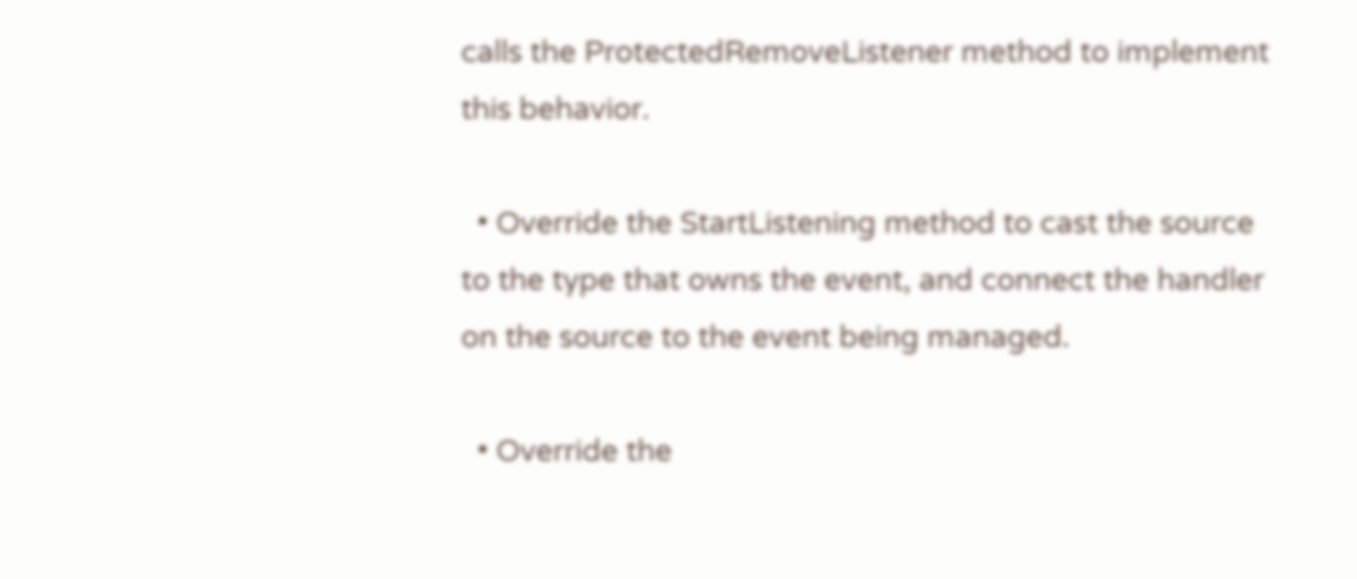calls the ProtectedRemoveListener method to implement this behavior.

  • Override the StartListening method to cast the source to the type that owns the event, and connect the handler on the source to the event being managed.

  • Override the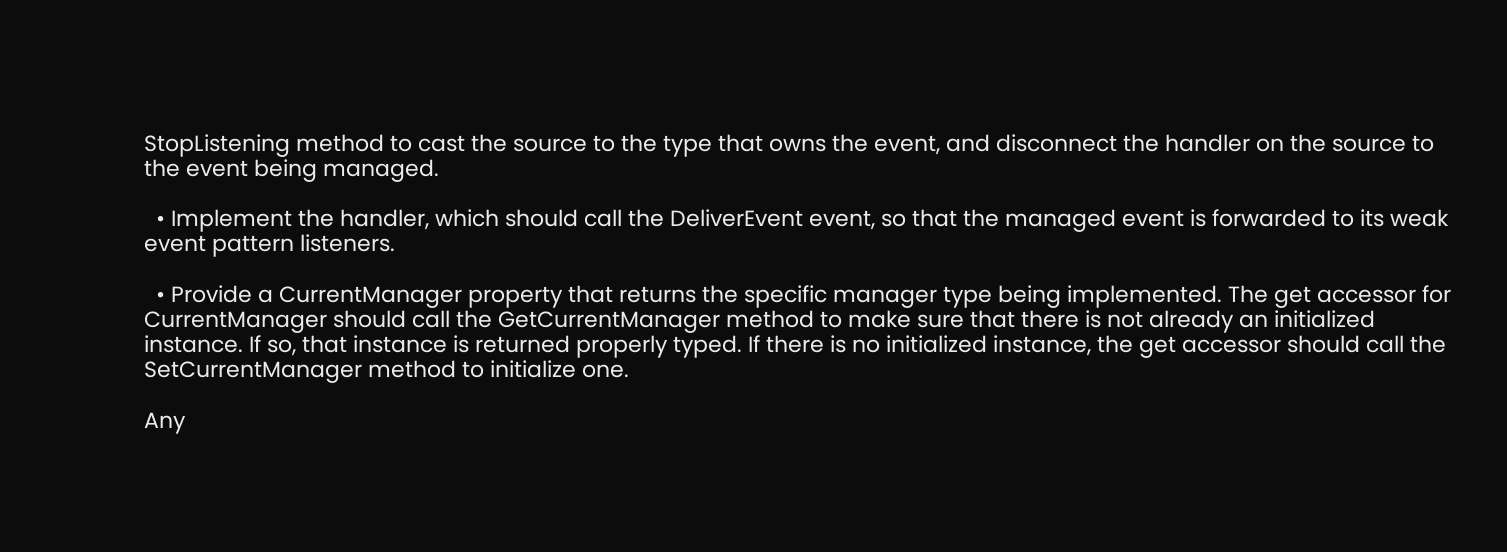StopListening method to cast the source to the type that owns the event, and disconnect the handler on the source to the event being managed.

  • Implement the handler, which should call the DeliverEvent event, so that the managed event is forwarded to its weak event pattern listeners.

  • Provide a CurrentManager property that returns the specific manager type being implemented. The get accessor for CurrentManager should call the GetCurrentManager method to make sure that there is not already an initialized instance. If so, that instance is returned properly typed. If there is no initialized instance, the get accessor should call the SetCurrentManager method to initialize one.

Any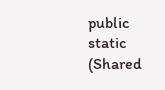public static (Shared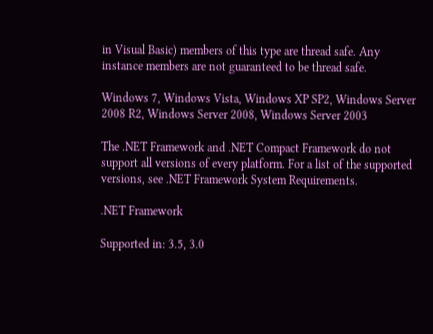in Visual Basic) members of this type are thread safe. Any instance members are not guaranteed to be thread safe.

Windows 7, Windows Vista, Windows XP SP2, Windows Server 2008 R2, Windows Server 2008, Windows Server 2003

The .NET Framework and .NET Compact Framework do not support all versions of every platform. For a list of the supported versions, see .NET Framework System Requirements.

.NET Framework

Supported in: 3.5, 3.0